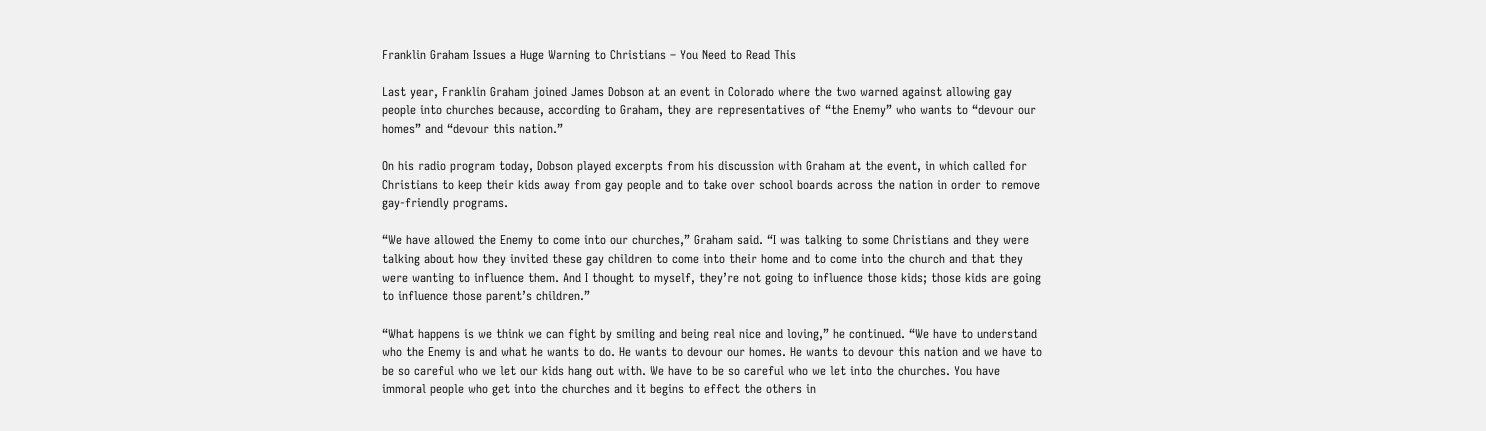Franklin Graham Issues a Huge Warning to Christians – You Need to Read This

Last year, Franklin Graham joined James Dobson at an event in Colorado where the two warned against allowing gay people into churches because, according to Graham, they are representatives of “the Enemy” who wants to “devour our homes” and “devour this nation.”

On his radio program today, Dobson played excerpts from his discussion with Graham at the event, in which called for Christians to keep their kids away from gay people and to take over school boards across the nation in order to remove gay-friendly programs.

“We have allowed the Enemy to come into our churches,” Graham said. “I was talking to some Christians and they were talking about how they invited these gay children to come into their home and to come into the church and that they were wanting to influence them. And I thought to myself, they’re not going to influence those kids; those kids are going to influence those parent’s children.”

“What happens is we think we can fight by smiling and being real nice and loving,” he continued. “We have to understand who the Enemy is and what he wants to do. He wants to devour our homes. He wants to devour this nation and we have to be so careful who we let our kids hang out with. We have to be so careful who we let into the churches. You have immoral people who get into the churches and it begins to effect the others in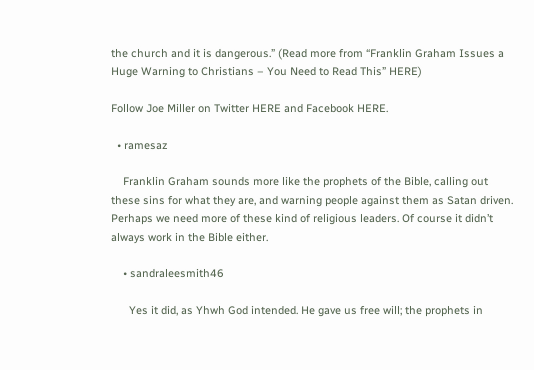the church and it is dangerous.” (Read more from “Franklin Graham Issues a Huge Warning to Christians – You Need to Read This” HERE)

Follow Joe Miller on Twitter HERE and Facebook HERE.

  • ramesaz

    Franklin Graham sounds more like the prophets of the Bible, calling out these sins for what they are, and warning people against them as Satan driven. Perhaps we need more of these kind of religious leaders. Of course it didn’t always work in the Bible either.

    • sandraleesmith46

      Yes it did, as Yhwh God intended. He gave us free will; the prophets in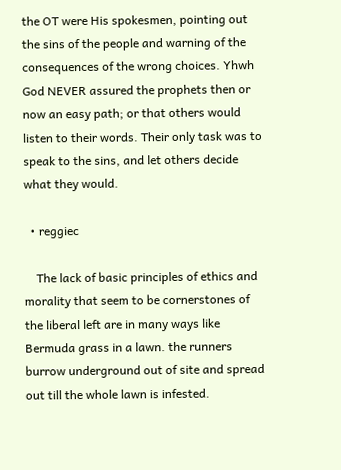the OT were His spokesmen, pointing out the sins of the people and warning of the consequences of the wrong choices. Yhwh God NEVER assured the prophets then or now an easy path; or that others would listen to their words. Their only task was to speak to the sins, and let others decide what they would.

  • reggiec

    The lack of basic principles of ethics and morality that seem to be cornerstones of the liberal left are in many ways like Bermuda grass in a lawn. the runners burrow underground out of site and spread out till the whole lawn is infested.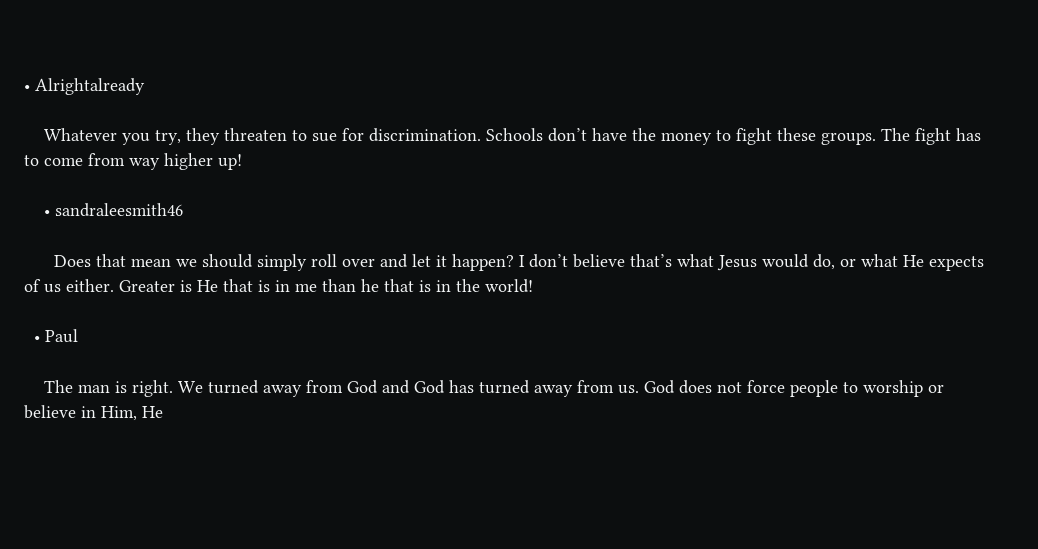• Alrightalready

    Whatever you try, they threaten to sue for discrimination. Schools don’t have the money to fight these groups. The fight has to come from way higher up!

    • sandraleesmith46

      Does that mean we should simply roll over and let it happen? I don’t believe that’s what Jesus would do, or what He expects of us either. Greater is He that is in me than he that is in the world!

  • Paul

    The man is right. We turned away from God and God has turned away from us. God does not force people to worship or believe in Him, He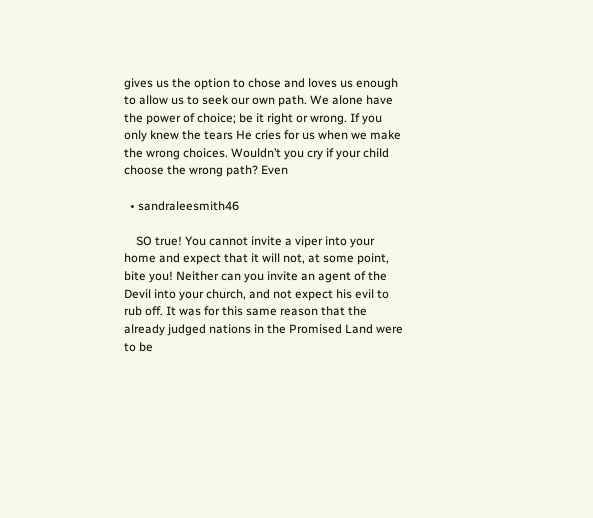gives us the option to chose and loves us enough to allow us to seek our own path. We alone have the power of choice; be it right or wrong. If you only knew the tears He cries for us when we make the wrong choices. Wouldn’t you cry if your child choose the wrong path? Even

  • sandraleesmith46

    SO true! You cannot invite a viper into your home and expect that it will not, at some point, bite you! Neither can you invite an agent of the Devil into your church, and not expect his evil to rub off. It was for this same reason that the already judged nations in the Promised Land were to be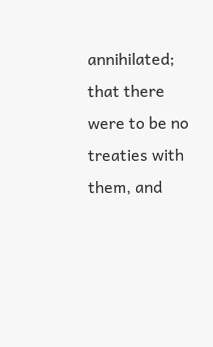annihilated; that there were to be no treaties with them, and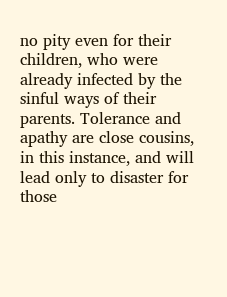no pity even for their children, who were already infected by the sinful ways of their parents. Tolerance and apathy are close cousins, in this instance, and will lead only to disaster for those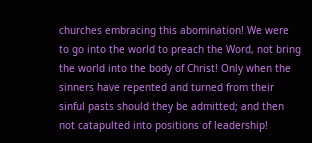churches embracing this abomination! We were to go into the world to preach the Word, not bring the world into the body of Christ! Only when the sinners have repented and turned from their sinful pasts should they be admitted; and then not catapulted into positions of leadership!